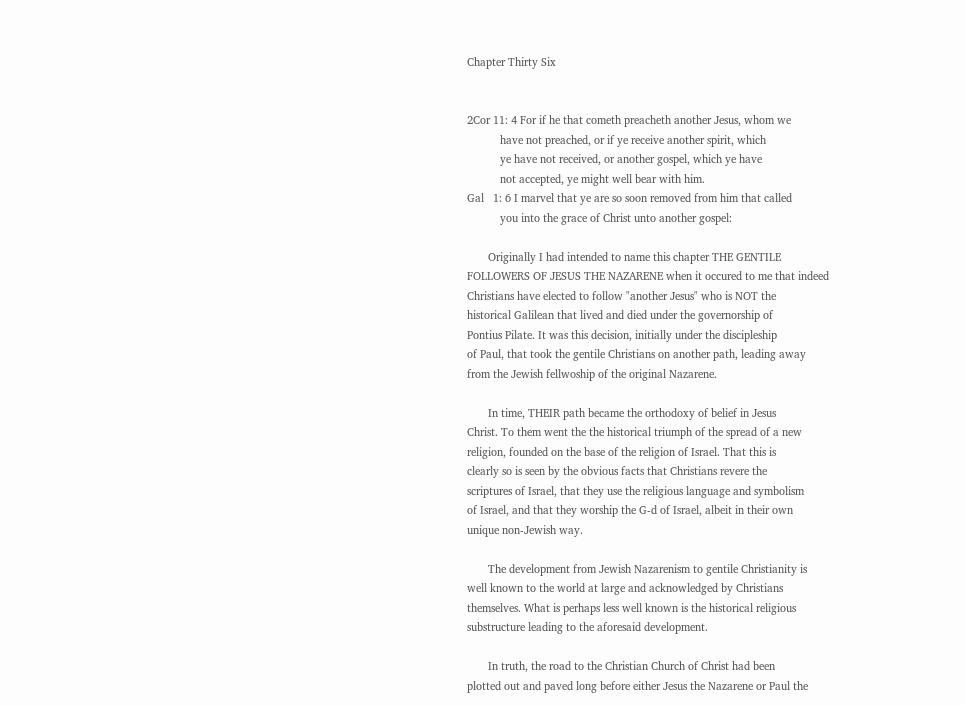Chapter Thirty Six


2Cor 11: 4 For if he that cometh preacheth another Jesus, whom we
           have not preached, or if ye receive another spirit, which
           ye have not received, or another gospel, which ye have
           not accepted, ye might well bear with him.
Gal   1: 6 I marvel that ye are so soon removed from him that called
           you into the grace of Christ unto another gospel:

       Originally I had intended to name this chapter THE GENTILE
FOLLOWERS OF JESUS THE NAZARENE when it occured to me that indeed
Christians have elected to follow "another Jesus" who is NOT the
historical Galilean that lived and died under the governorship of
Pontius Pilate. It was this decision, initially under the discipleship
of Paul, that took the gentile Christians on another path, leading away
from the Jewish fellwoship of the original Nazarene.

       In time, THEIR path became the orthodoxy of belief in Jesus
Christ. To them went the the historical triumph of the spread of a new
religion, founded on the base of the religion of Israel. That this is
clearly so is seen by the obvious facts that Christians revere the
scriptures of Israel, that they use the religious language and symbolism
of Israel, and that they worship the G-d of Israel, albeit in their own
unique non-Jewish way.

       The development from Jewish Nazarenism to gentile Christianity is
well known to the world at large and acknowledged by Christians
themselves. What is perhaps less well known is the historical religious
substructure leading to the aforesaid development.

       In truth, the road to the Christian Church of Christ had been
plotted out and paved long before either Jesus the Nazarene or Paul the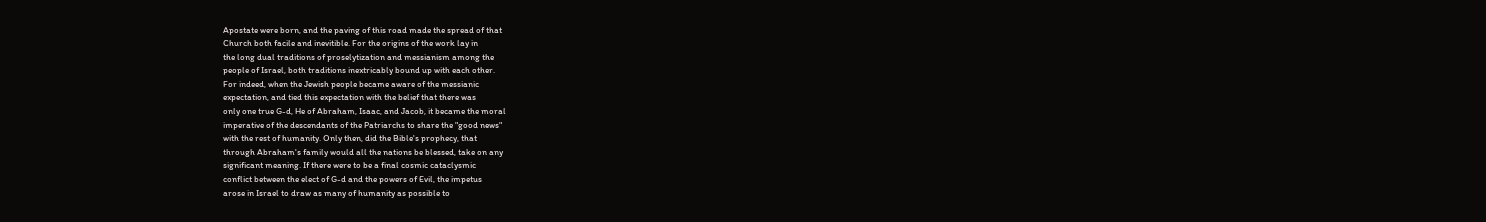Apostate were born, and the paving of this road made the spread of that
Church both facile and inevitible. For the origins of the work lay in
the long dual traditions of proselytization and messianism among the
people of Israel, both traditions inextricably bound up with each other.
For indeed, when the Jewish people became aware of the messianic
expectation, and tied this expectation with the belief that there was
only one true G-d, He of Abraham, Isaac, and Jacob, it became the moral
imperative of the descendants of the Patriarchs to share the "good news"
with the rest of humanity. Only then, did the Bible's prophecy, that
through Abraham's family would all the nations be blessed, take on any
significant meaning. If there were to be a final cosmic cataclysmic
conflict between the elect of G-d and the powers of Evil, the impetus
arose in Israel to draw as many of humanity as possible to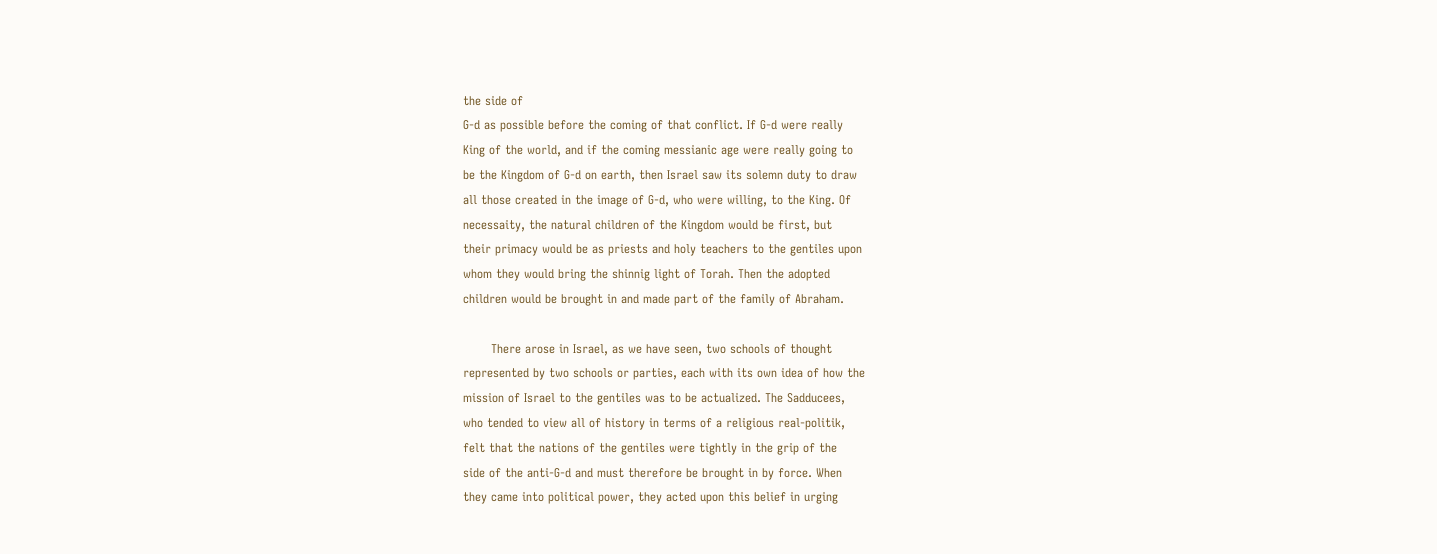the side of
G-d as possible before the coming of that conflict. If G-d were really
King of the world, and if the coming messianic age were really going to
be the Kingdom of G-d on earth, then Israel saw its solemn duty to draw
all those created in the image of G-d, who were willing, to the King. Of
necessaity, the natural children of the Kingdom would be first, but
their primacy would be as priests and holy teachers to the gentiles upon
whom they would bring the shinnig light of Torah. Then the adopted
children would be brought in and made part of the family of Abraham.

       There arose in Israel, as we have seen, two schools of thought
represented by two schools or parties, each with its own idea of how the
mission of Israel to the gentiles was to be actualized. The Sadducees,
who tended to view all of history in terms of a religious real-politik,
felt that the nations of the gentiles were tightly in the grip of the
side of the anti-G-d and must therefore be brought in by force. When
they came into political power, they acted upon this belief in urging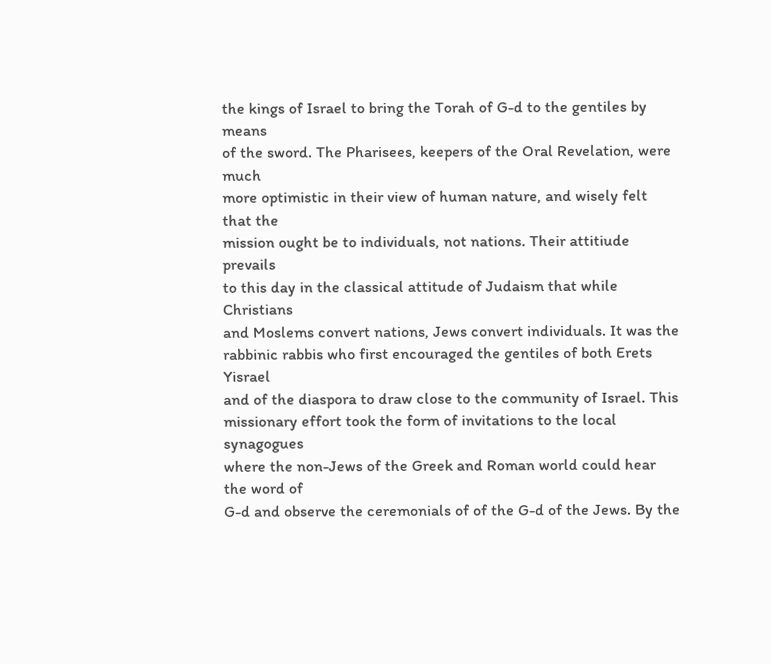the kings of Israel to bring the Torah of G-d to the gentiles by means
of the sword. The Pharisees, keepers of the Oral Revelation, were much
more optimistic in their view of human nature, and wisely felt that the
mission ought be to individuals, not nations. Their attitiude prevails
to this day in the classical attitude of Judaism that while Christians
and Moslems convert nations, Jews convert individuals. It was the
rabbinic rabbis who first encouraged the gentiles of both Erets Yisrael
and of the diaspora to draw close to the community of Israel. This
missionary effort took the form of invitations to the local synagogues
where the non-Jews of the Greek and Roman world could hear the word of
G-d and observe the ceremonials of of the G-d of the Jews. By the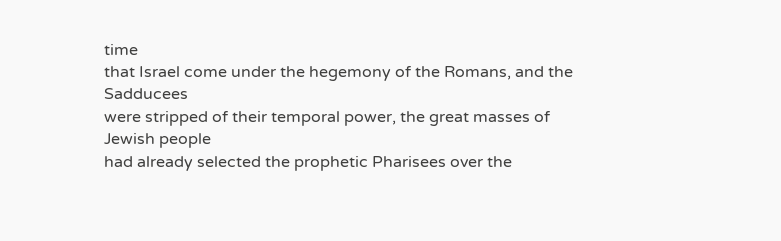time
that Israel come under the hegemony of the Romans, and the Sadducees
were stripped of their temporal power, the great masses of Jewish people
had already selected the prophetic Pharisees over the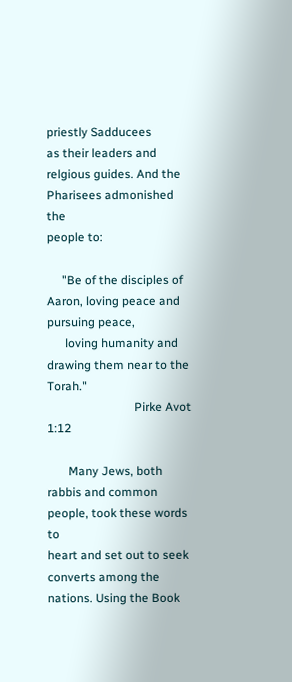priestly Sadducees
as their leaders and relgious guides. And the Pharisees admonished the
people to:

     "Be of the disciples of Aaron, loving peace and pursuing peace,
      loving humanity and drawing them near to the Torah."
                             Pirke Avot 1:12

       Many Jews, both rabbis and common people, took these words to
heart and set out to seek converts among the nations. Using the Book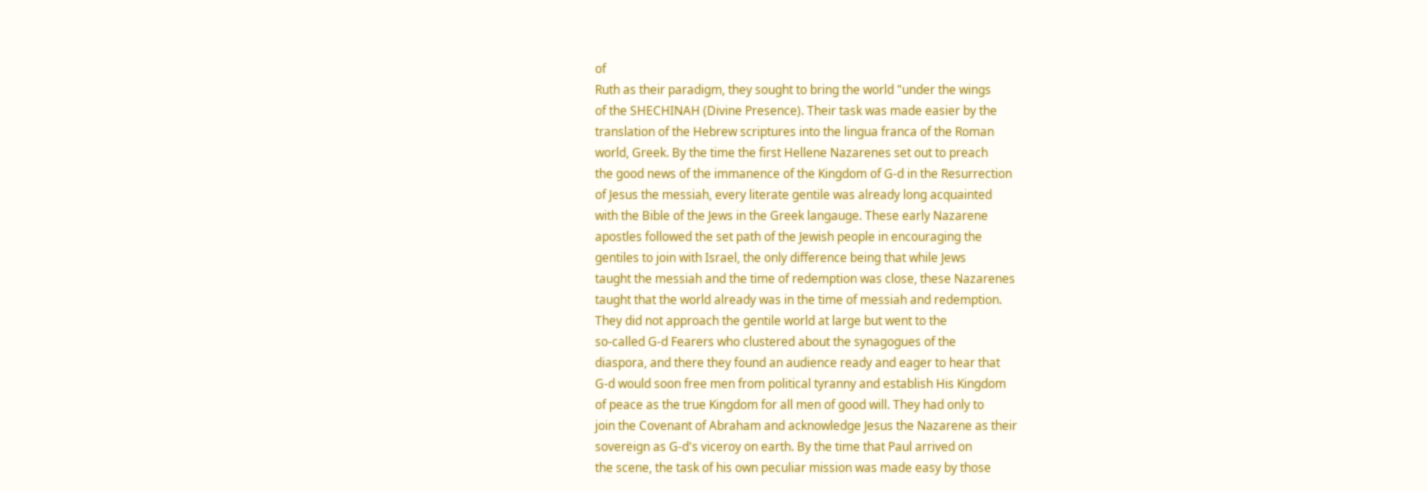of
Ruth as their paradigm, they sought to bring the world "under the wings
of the SHECHINAH (Divine Presence). Their task was made easier by the
translation of the Hebrew scriptures into the lingua franca of the Roman
world, Greek. By the time the first Hellene Nazarenes set out to preach
the good news of the immanence of the Kingdom of G-d in the Resurrection
of Jesus the messiah, every literate gentile was already long acquainted
with the Bible of the Jews in the Greek langauge. These early Nazarene
apostles followed the set path of the Jewish people in encouraging the
gentiles to join with Israel, the only difference being that while Jews
taught the messiah and the time of redemption was close, these Nazarenes
taught that the world already was in the time of messiah and redemption.
They did not approach the gentile world at large but went to the
so-called G-d Fearers who clustered about the synagogues of the
diaspora, and there they found an audience ready and eager to hear that
G-d would soon free men from political tyranny and establish His Kingdom
of peace as the true Kingdom for all men of good will. They had only to
join the Covenant of Abraham and acknowledge Jesus the Nazarene as their
sovereign as G-d's viceroy on earth. By the time that Paul arrived on
the scene, the task of his own peculiar mission was made easy by those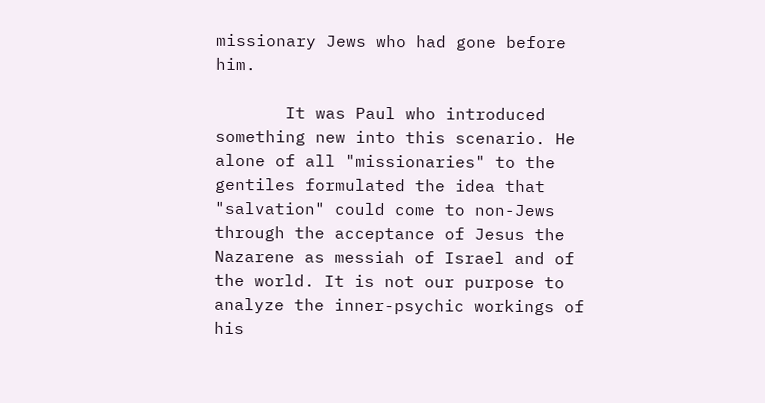missionary Jews who had gone before him.

       It was Paul who introduced something new into this scenario. He
alone of all "missionaries" to the gentiles formulated the idea that
"salvation" could come to non-Jews through the acceptance of Jesus the
Nazarene as messiah of Israel and of the world. It is not our purpose to
analyze the inner-psychic workings of his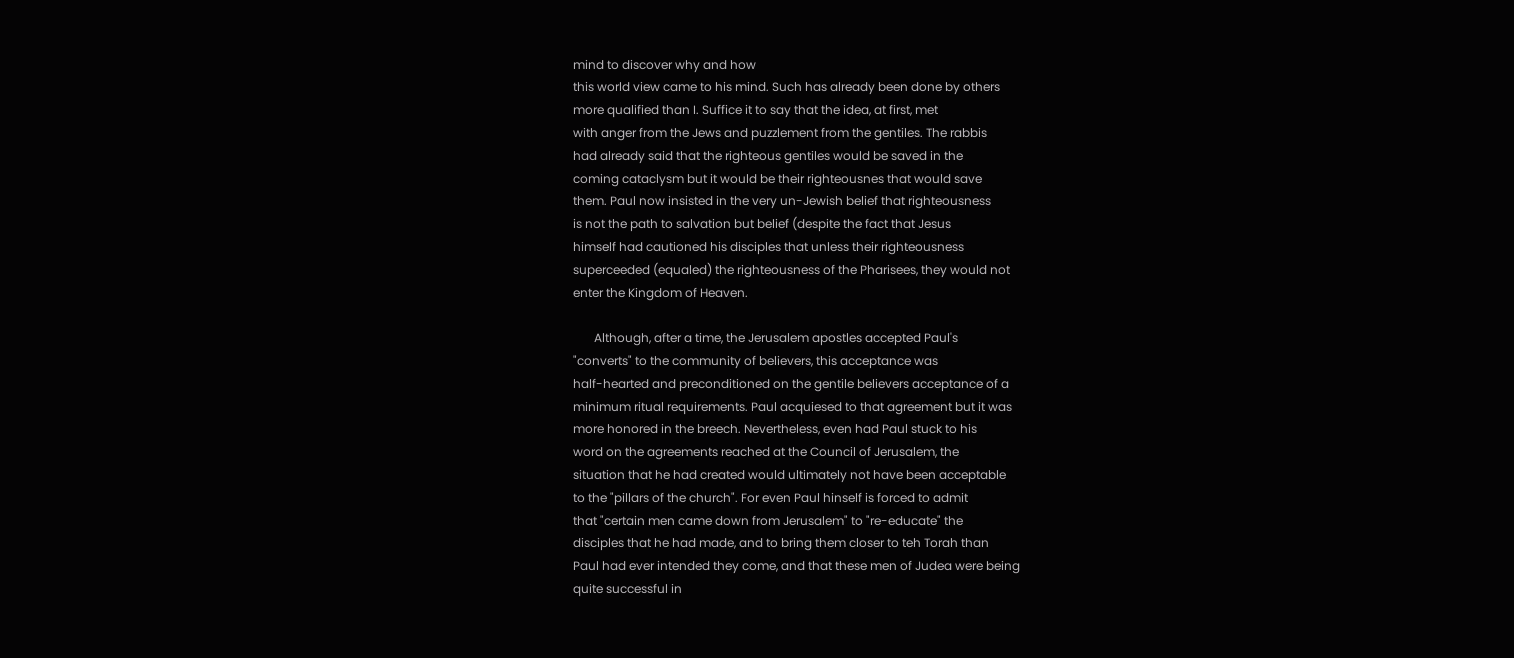mind to discover why and how
this world view came to his mind. Such has already been done by others
more qualified than I. Suffice it to say that the idea, at first, met
with anger from the Jews and puzzlement from the gentiles. The rabbis
had already said that the righteous gentiles would be saved in the
coming cataclysm but it would be their righteousnes that would save
them. Paul now insisted in the very un-Jewish belief that righteousness
is not the path to salvation but belief (despite the fact that Jesus
himself had cautioned his disciples that unless their righteousness
superceeded (equaled) the righteousness of the Pharisees, they would not
enter the Kingdom of Heaven.

       Although, after a time, the Jerusalem apostles accepted Paul's
"converts" to the community of believers, this acceptance was
half-hearted and preconditioned on the gentile believers acceptance of a
minimum ritual requirements. Paul acquiesed to that agreement but it was
more honored in the breech. Nevertheless, even had Paul stuck to his
word on the agreements reached at the Council of Jerusalem, the
situation that he had created would ultimately not have been acceptable
to the "pillars of the church". For even Paul hinself is forced to admit
that "certain men came down from Jerusalem" to "re-educate" the
disciples that he had made, and to bring them closer to teh Torah than
Paul had ever intended they come, and that these men of Judea were being
quite successful in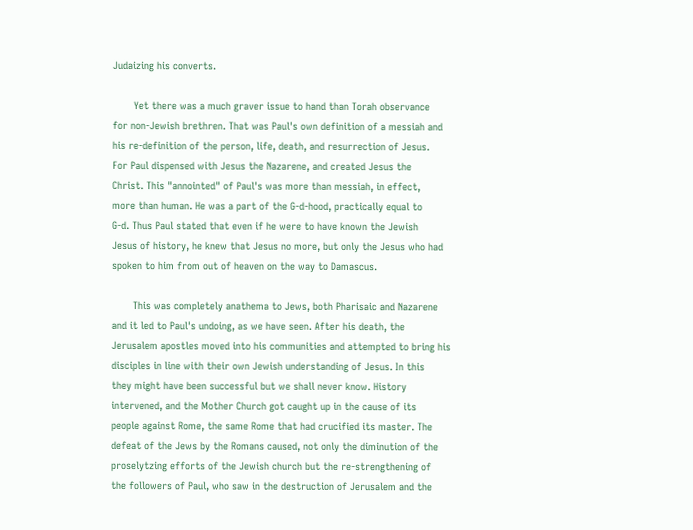Judaizing his converts.

       Yet there was a much graver issue to hand than Torah observance
for non-Jewish brethren. That was Paul's own definition of a messiah and
his re-definition of the person, life, death, and resurrection of Jesus.
For Paul dispensed with Jesus the Nazarene, and created Jesus the
Christ. This "annointed" of Paul's was more than messiah, in effect,
more than human. He was a part of the G-d-hood, practically equal to
G-d. Thus Paul stated that even if he were to have known the Jewish
Jesus of history, he knew that Jesus no more, but only the Jesus who had
spoken to him from out of heaven on the way to Damascus.

       This was completely anathema to Jews, both Pharisaic and Nazarene
and it led to Paul's undoing, as we have seen. After his death, the
Jerusalem apostles moved into his communities and attempted to bring his
disciples in line with their own Jewish understanding of Jesus. In this
they might have been successful but we shall never know. History
intervened, and the Mother Church got caught up in the cause of its
people against Rome, the same Rome that had crucified its master. The
defeat of the Jews by the Romans caused, not only the diminution of the
proselytzing efforts of the Jewish church but the re-strengthening of
the followers of Paul, who saw in the destruction of Jerusalem and the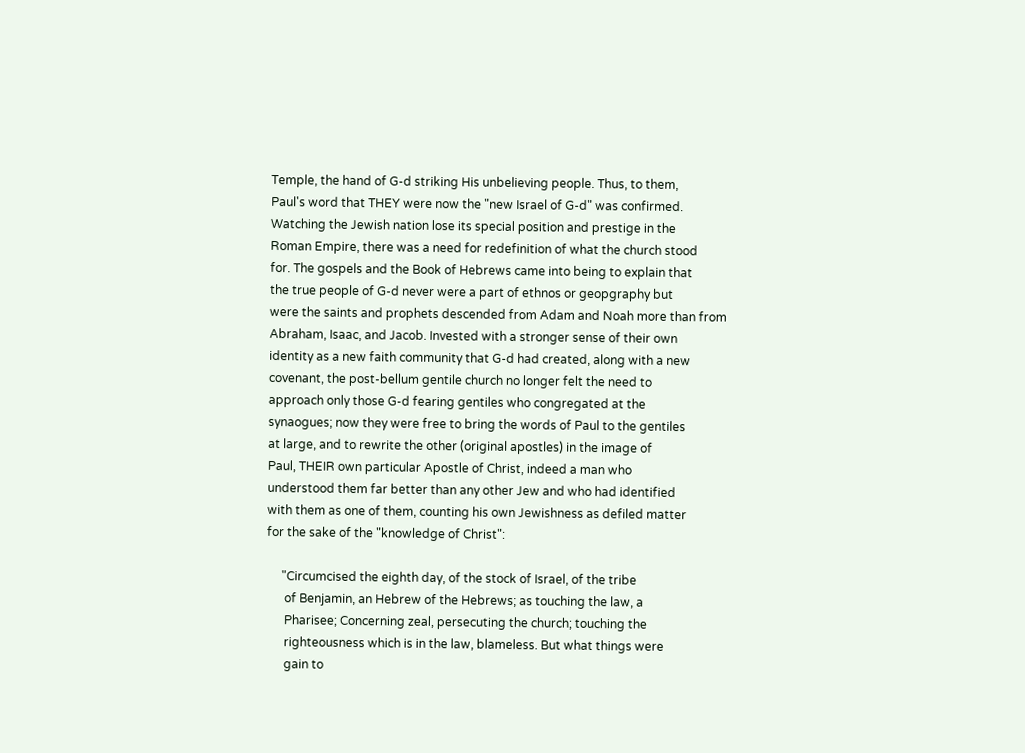Temple, the hand of G-d striking His unbelieving people. Thus, to them,
Paul's word that THEY were now the "new Israel of G-d" was confirmed.
Watching the Jewish nation lose its special position and prestige in the
Roman Empire, there was a need for redefinition of what the church stood
for. The gospels and the Book of Hebrews came into being to explain that
the true people of G-d never were a part of ethnos or geopgraphy but
were the saints and prophets descended from Adam and Noah more than from
Abraham, Isaac, and Jacob. Invested with a stronger sense of their own
identity as a new faith community that G-d had created, along with a new
covenant, the post-bellum gentile church no longer felt the need to
approach only those G-d fearing gentiles who congregated at the
synaogues; now they were free to bring the words of Paul to the gentiles
at large, and to rewrite the other (original apostles) in the image of
Paul, THEIR own particular Apostle of Christ, indeed a man who
understood them far better than any other Jew and who had identified
with them as one of them, counting his own Jewishness as defiled matter
for the sake of the "knowledge of Christ":

     "Circumcised the eighth day, of the stock of Israel, of the tribe
      of Benjamin, an Hebrew of the Hebrews; as touching the law, a
      Pharisee; Concerning zeal, persecuting the church; touching the
      righteousness which is in the law, blameless. But what things were
      gain to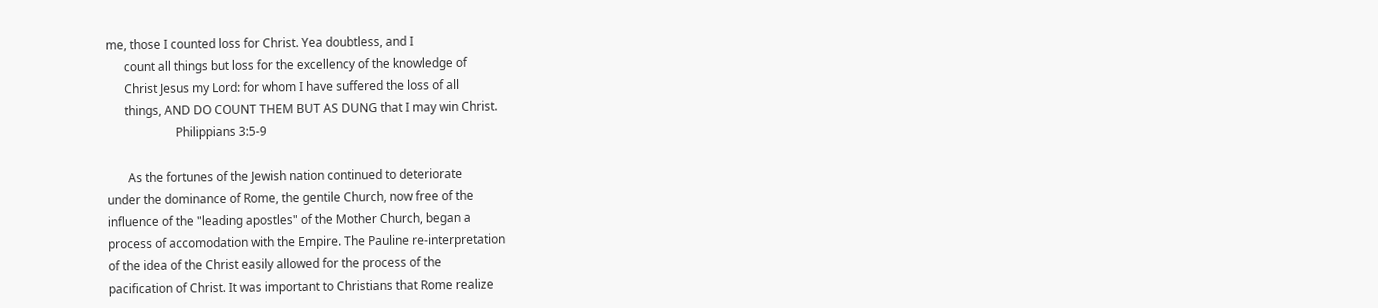me, those I counted loss for Christ. Yea doubtless, and I
      count all things but loss for the excellency of the knowledge of
      Christ Jesus my Lord: for whom I have suffered the loss of all
      things, AND DO COUNT THEM BUT AS DUNG that I may win Christ.
                       Philippians 3:5-9

       As the fortunes of the Jewish nation continued to deteriorate
under the dominance of Rome, the gentile Church, now free of the
influence of the "leading apostles" of the Mother Church, began a
process of accomodation with the Empire. The Pauline re-interpretation
of the idea of the Christ easily allowed for the process of the
pacification of Christ. It was important to Christians that Rome realize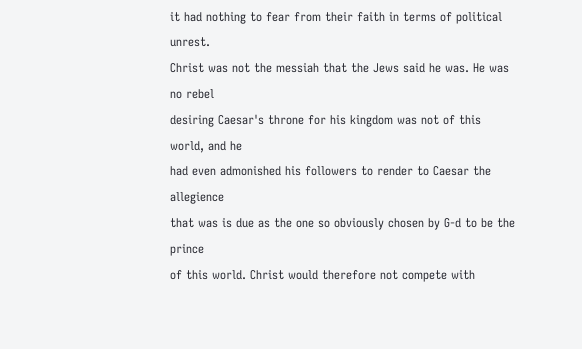it had nothing to fear from their faith in terms of political unrest.
Christ was not the messiah that the Jews said he was. He was no rebel
desiring Caesar's throne for his kingdom was not of this world, and he
had even admonished his followers to render to Caesar the allegience
that was is due as the one so obviously chosen by G-d to be the prince
of this world. Christ would therefore not compete with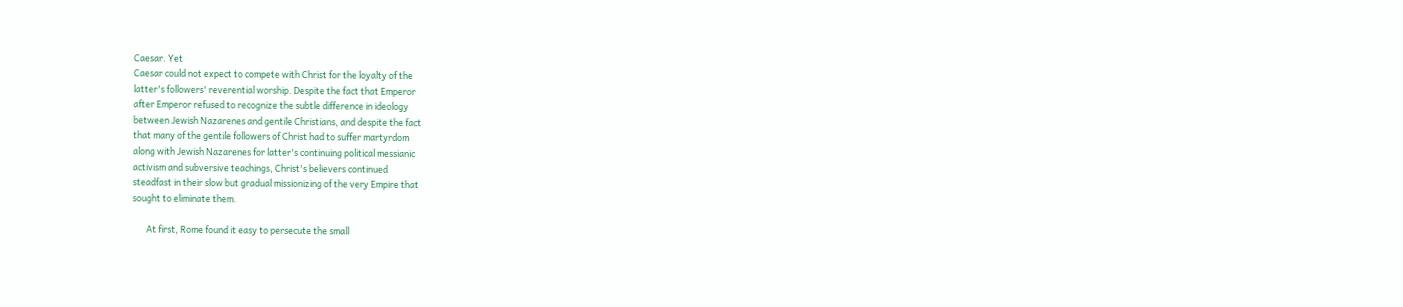Caesar. Yet
Caesar could not expect to compete with Christ for the loyalty of the
latter's followers' reverential worship. Despite the fact that Emperor
after Emperor refused to recognize the subtle difference in ideology
between Jewish Nazarenes and gentile Christians, and despite the fact
that many of the gentile followers of Christ had to suffer martyrdom
along with Jewish Nazarenes for latter's continuing political messianic
activism and subversive teachings, Christ's believers continued
steadfast in their slow but gradual missionizing of the very Empire that
sought to eliminate them.

       At first, Rome found it easy to persecute the small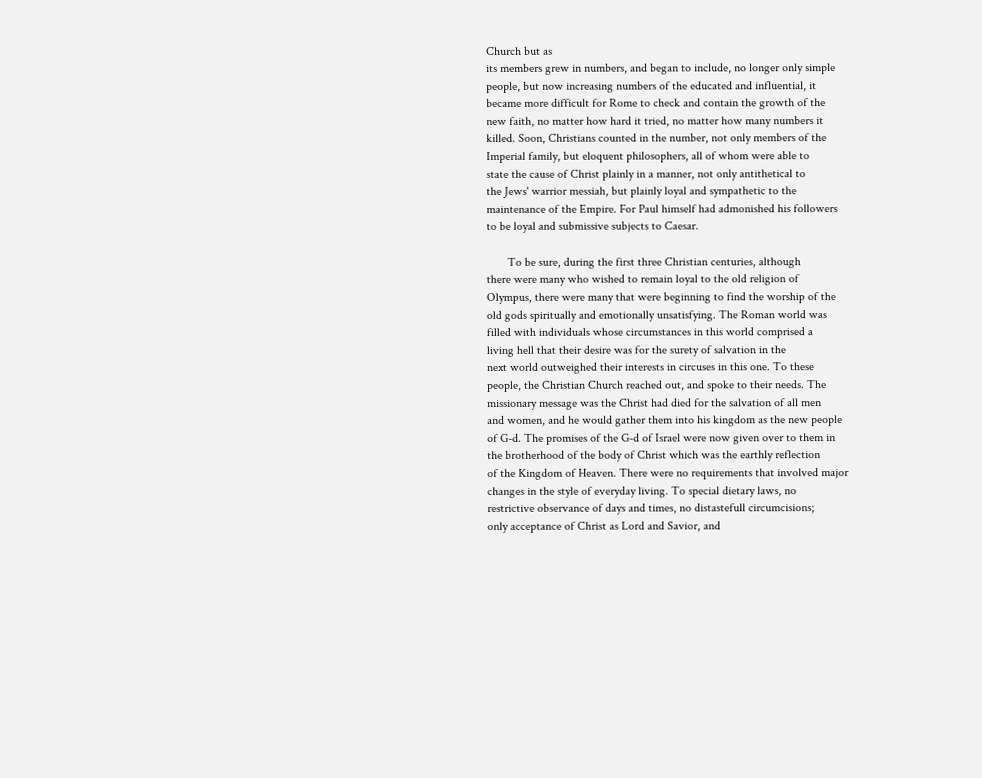Church but as
its members grew in numbers, and began to include, no longer only simple
people, but now increasing numbers of the educated and influential, it
became more difficult for Rome to check and contain the growth of the
new faith, no matter how hard it tried, no matter how many numbers it
killed. Soon, Christians counted in the number, not only members of the
Imperial family, but eloquent philosophers, all of whom were able to
state the cause of Christ plainly in a manner, not only antithetical to
the Jews' warrior messiah, but plainly loyal and sympathetic to the
maintenance of the Empire. For Paul himself had admonished his followers
to be loyal and submissive subjects to Caesar.

       To be sure, during the first three Christian centuries, although
there were many who wished to remain loyal to the old religion of
Olympus, there were many that were beginning to find the worship of the
old gods spiritually and emotionally unsatisfying. The Roman world was
filled with individuals whose circumstances in this world comprised a
living hell that their desire was for the surety of salvation in the
next world outweighed their interests in circuses in this one. To these
people, the Christian Church reached out, and spoke to their needs. The
missionary message was the Christ had died for the salvation of all men
and women, and he would gather them into his kingdom as the new people
of G-d. The promises of the G-d of Israel were now given over to them in
the brotherhood of the body of Christ which was the earthly reflection
of the Kingdom of Heaven. There were no requirements that involved major
changes in the style of everyday living. To special dietary laws, no
restrictive observance of days and times, no distastefull circumcisions;
only acceptance of Christ as Lord and Savior, and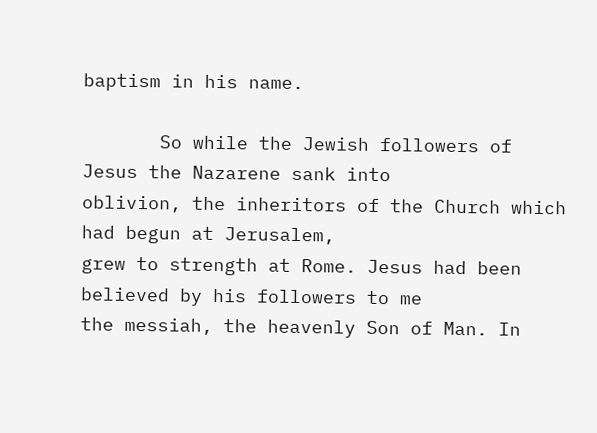baptism in his name.

       So while the Jewish followers of Jesus the Nazarene sank into
oblivion, the inheritors of the Church which had begun at Jerusalem,
grew to strength at Rome. Jesus had been believed by his followers to me
the messiah, the heavenly Son of Man. In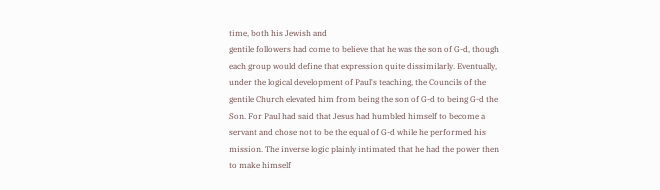time, both his Jewish and
gentile followers had come to believe that he was the son of G-d, though
each group would define that expression quite dissimilarly. Eventually,
under the logical development of Paul's teaching, the Councils of the
gentile Church elevated him from being the son of G-d to being G-d the
Son. For Paul had said that Jesus had humbled himself to become a
servant and chose not to be the equal of G-d while he performed his
mission. The inverse logic plainly intimated that he had the power then
to make himself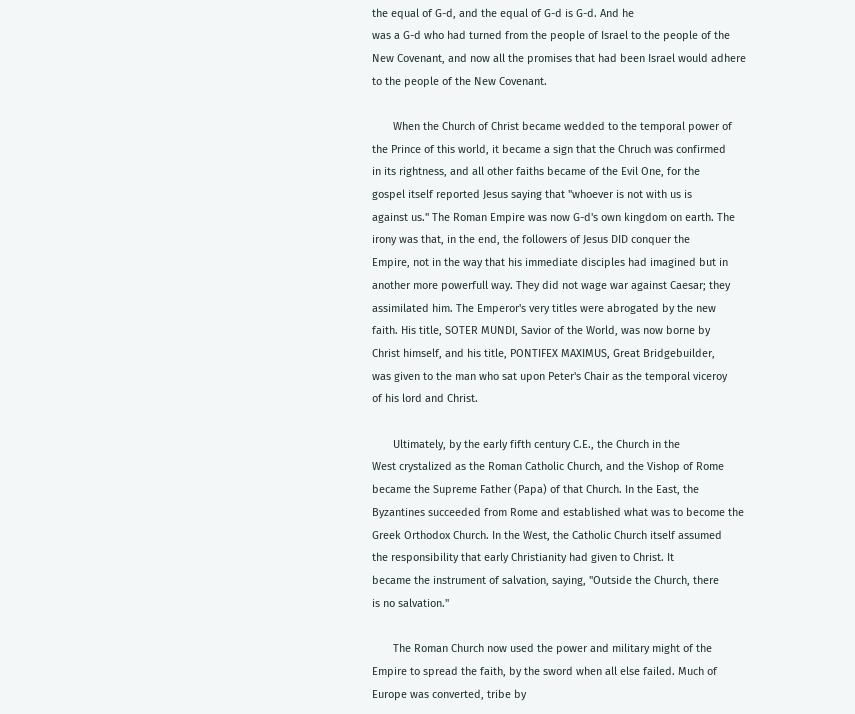the equal of G-d, and the equal of G-d is G-d. And he
was a G-d who had turned from the people of Israel to the people of the
New Covenant, and now all the promises that had been Israel would adhere
to the people of the New Covenant.

       When the Church of Christ became wedded to the temporal power of
the Prince of this world, it became a sign that the Chruch was confirmed
in its rightness, and all other faiths became of the Evil One, for the
gospel itself reported Jesus saying that "whoever is not with us is
against us." The Roman Empire was now G-d's own kingdom on earth. The
irony was that, in the end, the followers of Jesus DID conquer the
Empire, not in the way that his immediate disciples had imagined but in
another more powerfull way. They did not wage war against Caesar; they
assimilated him. The Emperor's very titles were abrogated by the new
faith. His title, SOTER MUNDI, Savior of the World, was now borne by
Christ himself, and his title, PONTIFEX MAXIMUS, Great Bridgebuilder,
was given to the man who sat upon Peter's Chair as the temporal viceroy
of his lord and Christ.

       Ultimately, by the early fifth century C.E., the Church in the
West crystalized as the Roman Catholic Church, and the Vishop of Rome
became the Supreme Father (Papa) of that Church. In the East, the
Byzantines succeeded from Rome and established what was to become the
Greek Orthodox Church. In the West, the Catholic Church itself assumed
the responsibility that early Christianity had given to Christ. It
became the instrument of salvation, saying, "Outside the Church, there
is no salvation."

       The Roman Church now used the power and military might of the
Empire to spread the faith, by the sword when all else failed. Much of
Europe was converted, tribe by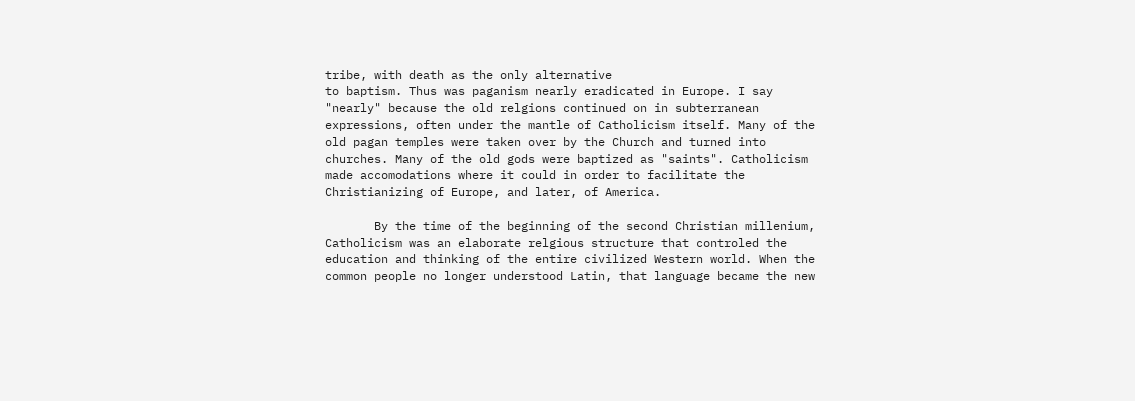tribe, with death as the only alternative
to baptism. Thus was paganism nearly eradicated in Europe. I say
"nearly" because the old relgions continued on in subterranean
expressions, often under the mantle of Catholicism itself. Many of the
old pagan temples were taken over by the Church and turned into
churches. Many of the old gods were baptized as "saints". Catholicism
made accomodations where it could in order to facilitate the
Christianizing of Europe, and later, of America.

       By the time of the beginning of the second Christian millenium,
Catholicism was an elaborate relgious structure that controled the
education and thinking of the entire civilized Western world. When the
common people no longer understood Latin, that language became the new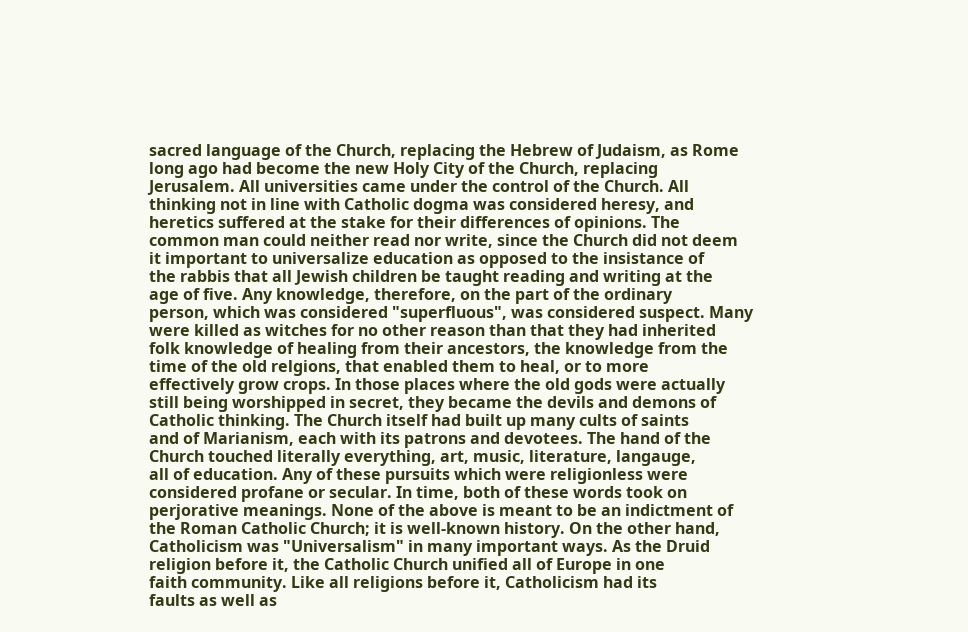sacred language of the Church, replacing the Hebrew of Judaism, as Rome
long ago had become the new Holy City of the Church, replacing
Jerusalem. All universities came under the control of the Church. All
thinking not in line with Catholic dogma was considered heresy, and
heretics suffered at the stake for their differences of opinions. The
common man could neither read nor write, since the Church did not deem
it important to universalize education as opposed to the insistance of
the rabbis that all Jewish children be taught reading and writing at the
age of five. Any knowledge, therefore, on the part of the ordinary
person, which was considered "superfluous", was considered suspect. Many
were killed as witches for no other reason than that they had inherited
folk knowledge of healing from their ancestors, the knowledge from the
time of the old relgions, that enabled them to heal, or to more
effectively grow crops. In those places where the old gods were actually
still being worshipped in secret, they became the devils and demons of
Catholic thinking. The Church itself had built up many cults of saints
and of Marianism, each with its patrons and devotees. The hand of the
Church touched literally everything, art, music, literature, langauge,
all of education. Any of these pursuits which were religionless were
considered profane or secular. In time, both of these words took on
perjorative meanings. None of the above is meant to be an indictment of
the Roman Catholic Church; it is well-known history. On the other hand,
Catholicism was "Universalism" in many important ways. As the Druid
religion before it, the Catholic Church unified all of Europe in one
faith community. Like all religions before it, Catholicism had its
faults as well as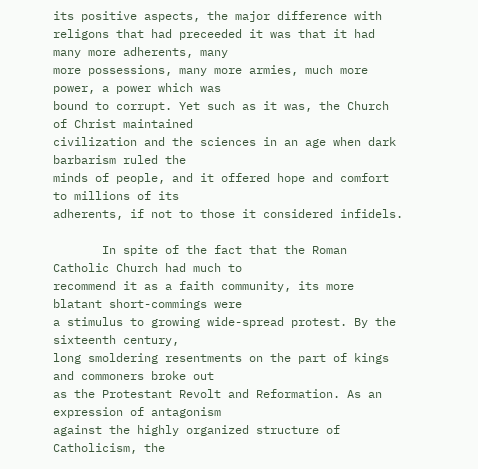its positive aspects, the major difference with
religons that had preceeded it was that it had many more adherents, many
more possessions, many more armies, much more power, a power which was
bound to corrupt. Yet such as it was, the Church of Christ maintained
civilization and the sciences in an age when dark barbarism ruled the
minds of people, and it offered hope and comfort to millions of its
adherents, if not to those it considered infidels.

       In spite of the fact that the Roman Catholic Church had much to
recommend it as a faith community, its more blatant short-commings were
a stimulus to growing wide-spread protest. By the sixteenth century,
long smoldering resentments on the part of kings and commoners broke out
as the Protestant Revolt and Reformation. As an expression of antagonism
against the highly organized structure of Catholicism, the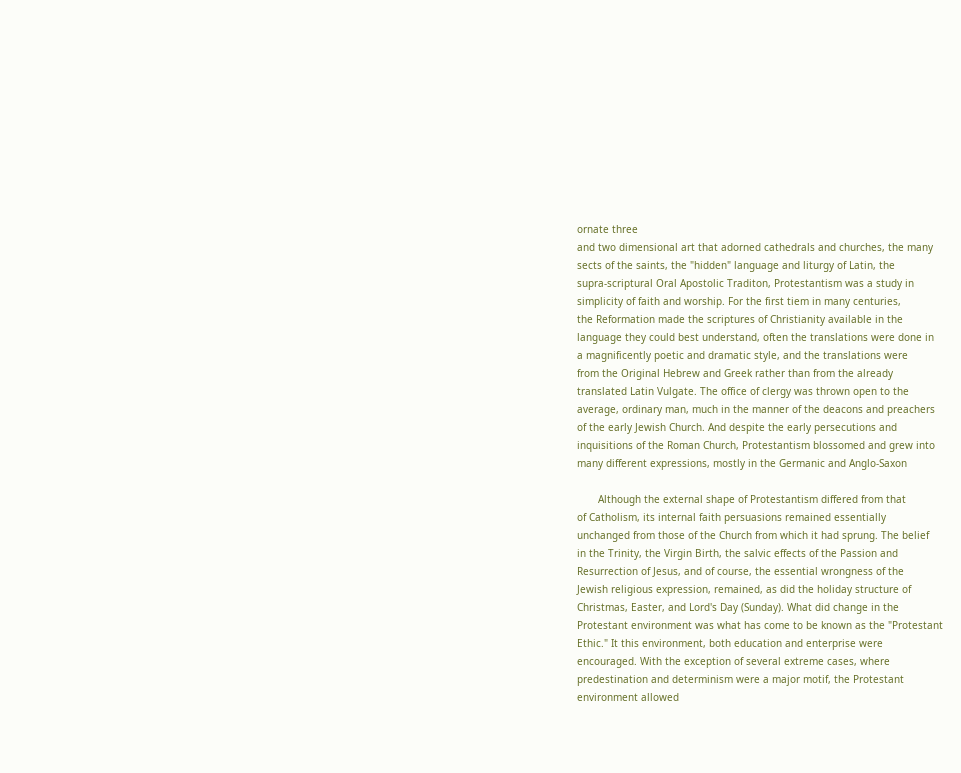ornate three
and two dimensional art that adorned cathedrals and churches, the many
sects of the saints, the "hidden" language and liturgy of Latin, the
supra-scriptural Oral Apostolic Traditon, Protestantism was a study in
simplicity of faith and worship. For the first tiem in many centuries,
the Reformation made the scriptures of Christianity available in the
language they could best understand, often the translations were done in
a magnificently poetic and dramatic style, and the translations were
from the Original Hebrew and Greek rather than from the already
translated Latin Vulgate. The office of clergy was thrown open to the
average, ordinary man, much in the manner of the deacons and preachers
of the early Jewish Church. And despite the early persecutions and
inquisitions of the Roman Church, Protestantism blossomed and grew into
many different expressions, mostly in the Germanic and Anglo-Saxon

       Although the external shape of Protestantism differed from that
of Catholism, its internal faith persuasions remained essentially
unchanged from those of the Church from which it had sprung. The belief
in the Trinity, the Virgin Birth, the salvic effects of the Passion and
Resurrection of Jesus, and of course, the essential wrongness of the
Jewish religious expression, remained, as did the holiday structure of
Christmas, Easter, and Lord's Day (Sunday). What did change in the
Protestant environment was what has come to be known as the "Protestant
Ethic." It this environment, both education and enterprise were
encouraged. With the exception of several extreme cases, where
predestination and determinism were a major motif, the Protestant
environment allowed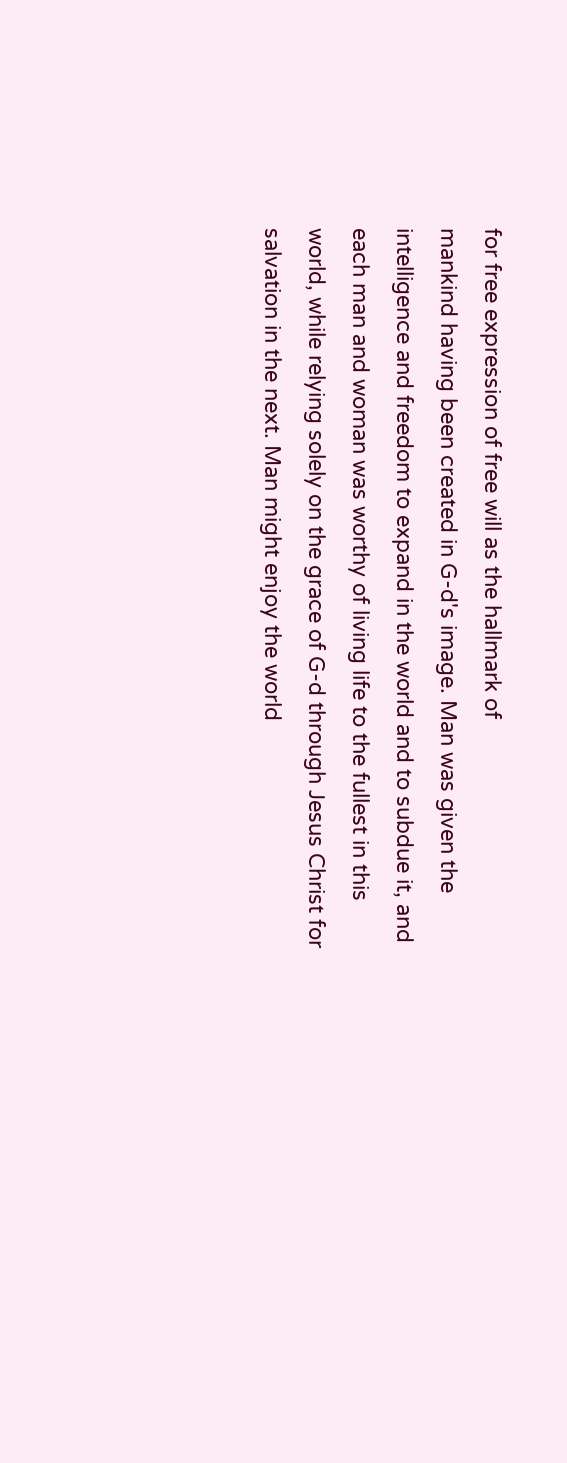for free expression of free will as the hallmark of
mankind having been created in G-d's image. Man was given the
intelligence and freedom to expand in the world and to subdue it, and
each man and woman was worthy of living life to the fullest in this
world, while relying solely on the grace of G-d through Jesus Christ for
salvation in the next. Man might enjoy the world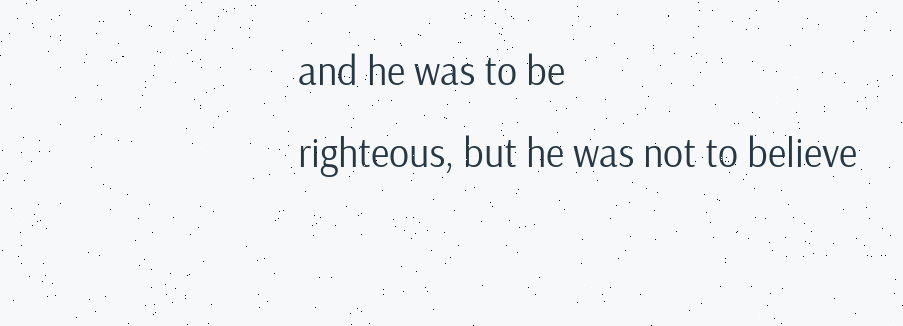and he was to be
righteous, but he was not to believe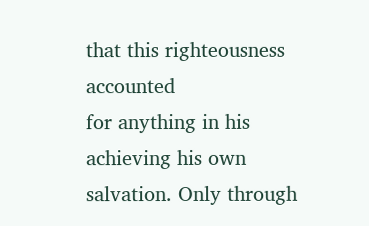that this righteousness accounted
for anything in his achieving his own salvation. Only through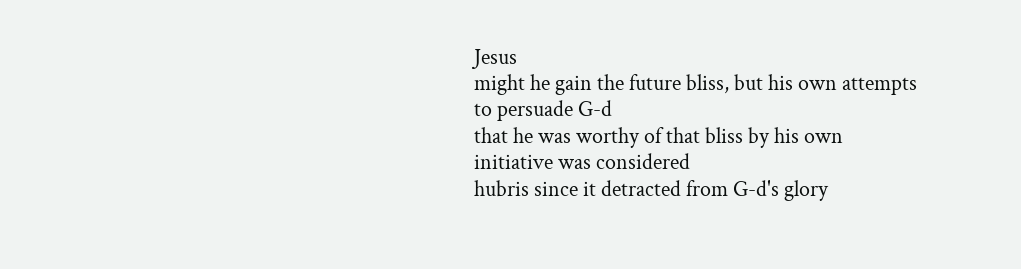Jesus
might he gain the future bliss, but his own attempts to persuade G-d
that he was worthy of that bliss by his own initiative was considered
hubris since it detracted from G-d's glory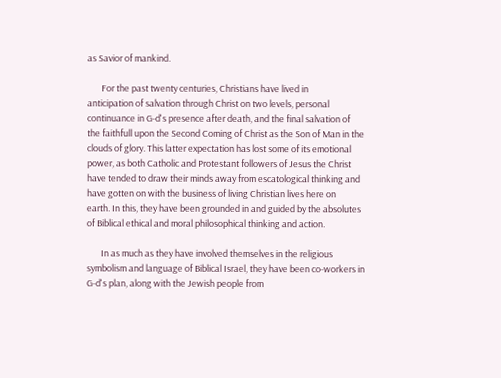as Savior of mankind.

       For the past twenty centuries, Christians have lived in
anticipation of salvation through Christ on two levels, personal
continuance in G-d's presence after death, and the final salvation of
the faithfull upon the Second Coming of Christ as the Son of Man in the
clouds of glory. This latter expectation has lost some of its emotional
power, as both Catholic and Protestant followers of Jesus the Christ
have tended to draw their minds away from escatological thinking and
have gotten on with the business of living Christian lives here on
earth. In this, they have been grounded in and guided by the absolutes
of Biblical ethical and moral philosophical thinking and action.

       In as much as they have involved themselves in the religious
symbolism and language of Biblical Israel, they have been co-workers in
G-d's plan, along with the Jewish people from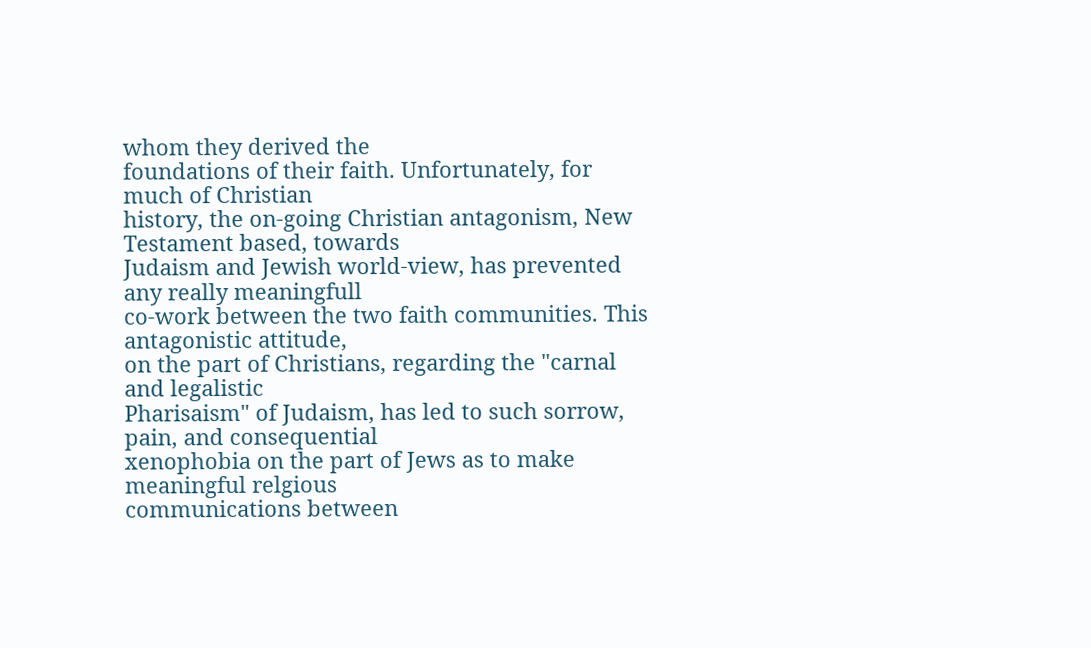whom they derived the
foundations of their faith. Unfortunately, for much of Christian
history, the on-going Christian antagonism, New Testament based, towards
Judaism and Jewish world-view, has prevented any really meaningfull
co-work between the two faith communities. This antagonistic attitude,
on the part of Christians, regarding the "carnal and legalistic
Pharisaism" of Judaism, has led to such sorrow, pain, and consequential
xenophobia on the part of Jews as to make meaningful relgious
communications between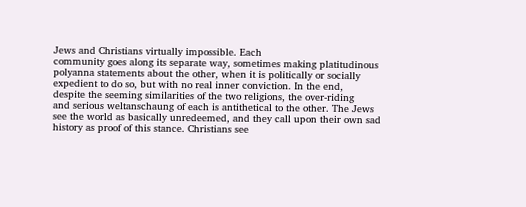Jews and Christians virtually impossible. Each
community goes along its separate way, sometimes making platitudinous
polyanna statements about the other, when it is politically or socially
expedient to do so, but with no real inner conviction. In the end,
despite the seeming similarities of the two religions, the over-riding
and serious weltanschaung of each is antithetical to the other. The Jews
see the world as basically unredeemed, and they call upon their own sad
history as proof of this stance. Christians see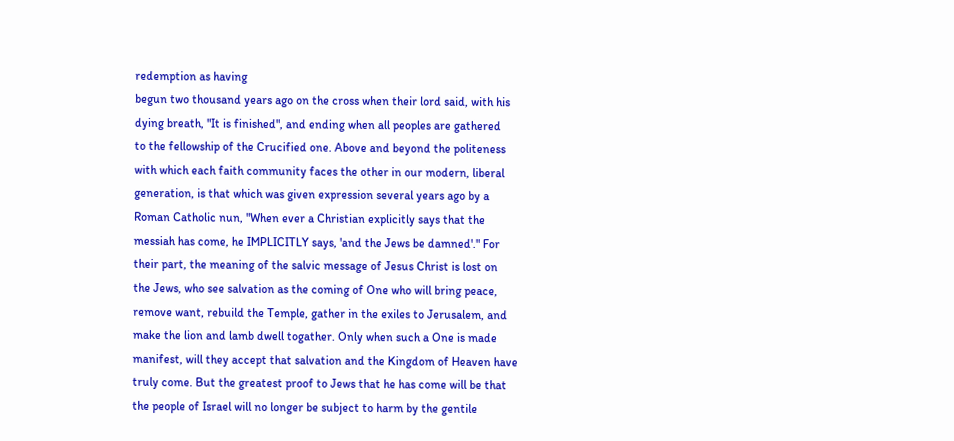redemption as having
begun two thousand years ago on the cross when their lord said, with his
dying breath, "It is finished", and ending when all peoples are gathered
to the fellowship of the Crucified one. Above and beyond the politeness
with which each faith community faces the other in our modern, liberal
generation, is that which was given expression several years ago by a
Roman Catholic nun, "When ever a Christian explicitly says that the
messiah has come, he IMPLICITLY says, 'and the Jews be damned'." For
their part, the meaning of the salvic message of Jesus Christ is lost on
the Jews, who see salvation as the coming of One who will bring peace,
remove want, rebuild the Temple, gather in the exiles to Jerusalem, and
make the lion and lamb dwell togather. Only when such a One is made
manifest, will they accept that salvation and the Kingdom of Heaven have
truly come. But the greatest proof to Jews that he has come will be that
the people of Israel will no longer be subject to harm by the gentile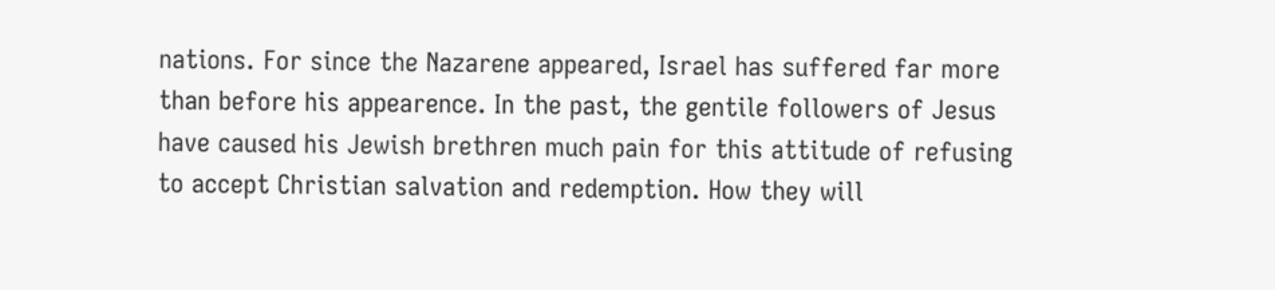nations. For since the Nazarene appeared, Israel has suffered far more
than before his appearence. In the past, the gentile followers of Jesus
have caused his Jewish brethren much pain for this attitude of refusing
to accept Christian salvation and redemption. How they will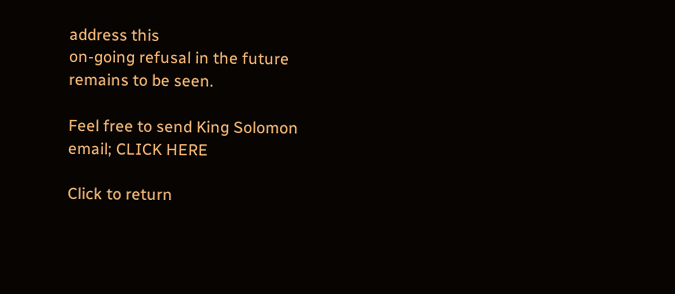address this
on-going refusal in the future remains to be seen.

Feel free to send King Solomon email; CLICK HERE

Click to return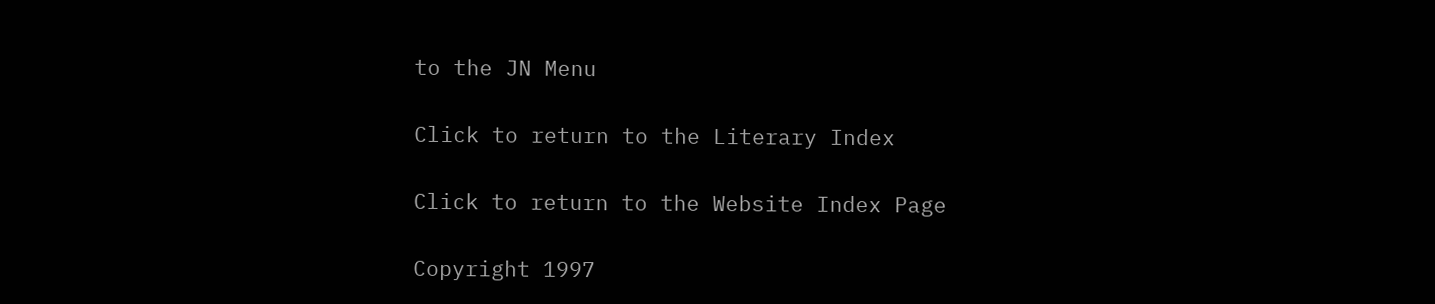to the JN Menu

Click to return to the Literary Index

Click to return to the Website Index Page

Copyright 1997